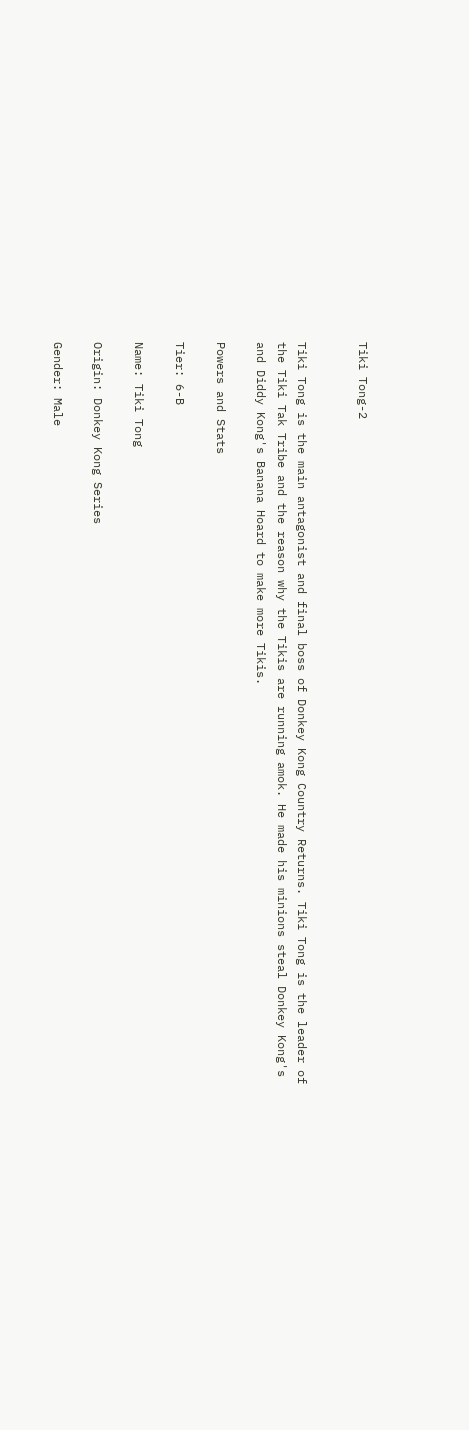Tiki Tong-2


Tiki Tong is the main antagonist and final boss of Donkey Kong Country Returns. Tiki Tong is the leader of the Tiki Tak Tribe and the reason why the Tikis are running amok. He made his minions steal Donkey Kong's and Diddy Kong's Banana Hoard to make more Tikis.

Powers and Stats

Tier: 6-B

Name: Tiki Tong

Origin: Donkey Kong Series

Gender: Male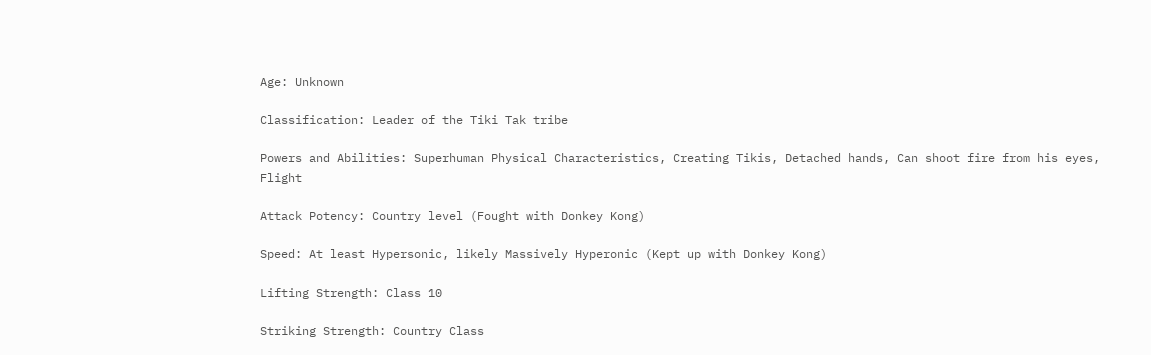Age: Unknown

Classification: Leader of the Tiki Tak tribe

Powers and Abilities: Superhuman Physical Characteristics, Creating Tikis, Detached hands, Can shoot fire from his eyes, Flight

Attack Potency: Country level (Fought with Donkey Kong)

Speed: At least Hypersonic, likely Massively Hyperonic (Kept up with Donkey Kong)

Lifting Strength: Class 10

Striking Strength: Country Class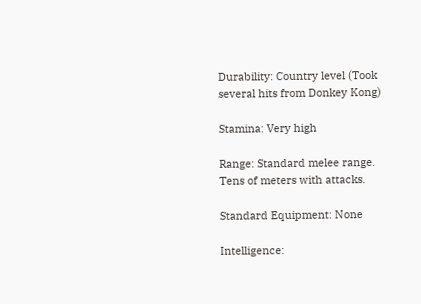Durability: Country level (Took several hits from Donkey Kong)

Stamina: Very high

Range: Standard melee range. Tens of meters with attacks.

Standard Equipment: None

Intelligence: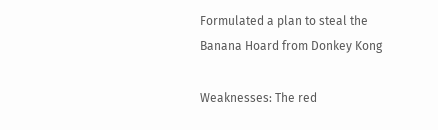Formulated a plan to steal the Banana Hoard from Donkey Kong

Weaknesses: The red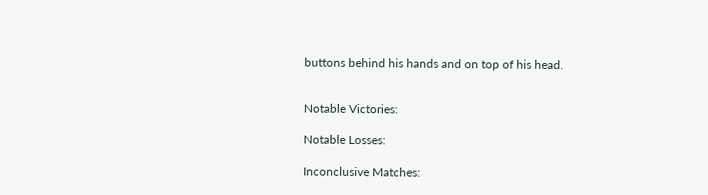buttons behind his hands and on top of his head.


Notable Victories:

Notable Losses:

Inconclusive Matches: